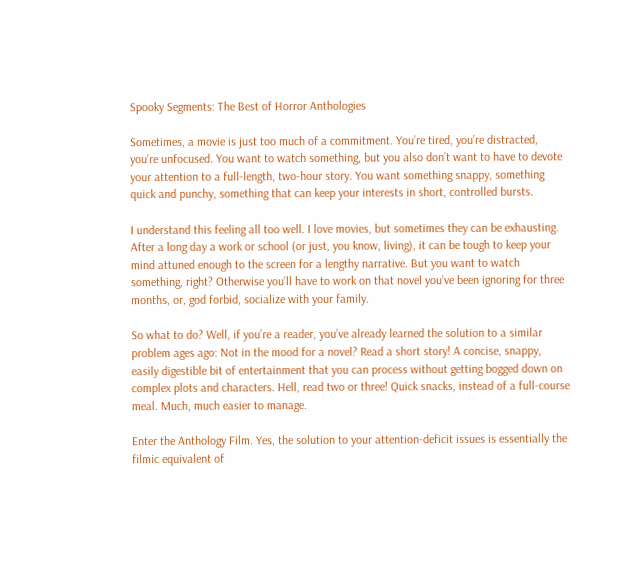Spooky Segments: The Best of Horror Anthologies

Sometimes, a movie is just too much of a commitment. You’re tired, you’re distracted, you’re unfocused. You want to watch something, but you also don’t want to have to devote your attention to a full-length, two-hour story. You want something snappy, something quick and punchy, something that can keep your interests in short, controlled bursts.

I understand this feeling all too well. I love movies, but sometimes they can be exhausting. After a long day a work or school (or just, you know, living), it can be tough to keep your mind attuned enough to the screen for a lengthy narrative. But you want to watch something, right? Otherwise you’ll have to work on that novel you’ve been ignoring for three months, or, god forbid, socialize with your family.

So what to do? Well, if you’re a reader, you’ve already learned the solution to a similar problem ages ago: Not in the mood for a novel? Read a short story! A concise, snappy, easily digestible bit of entertainment that you can process without getting bogged down on complex plots and characters. Hell, read two or three! Quick snacks, instead of a full-course meal. Much, much easier to manage.

Enter the Anthology Film. Yes, the solution to your attention-deficit issues is essentially the filmic equivalent of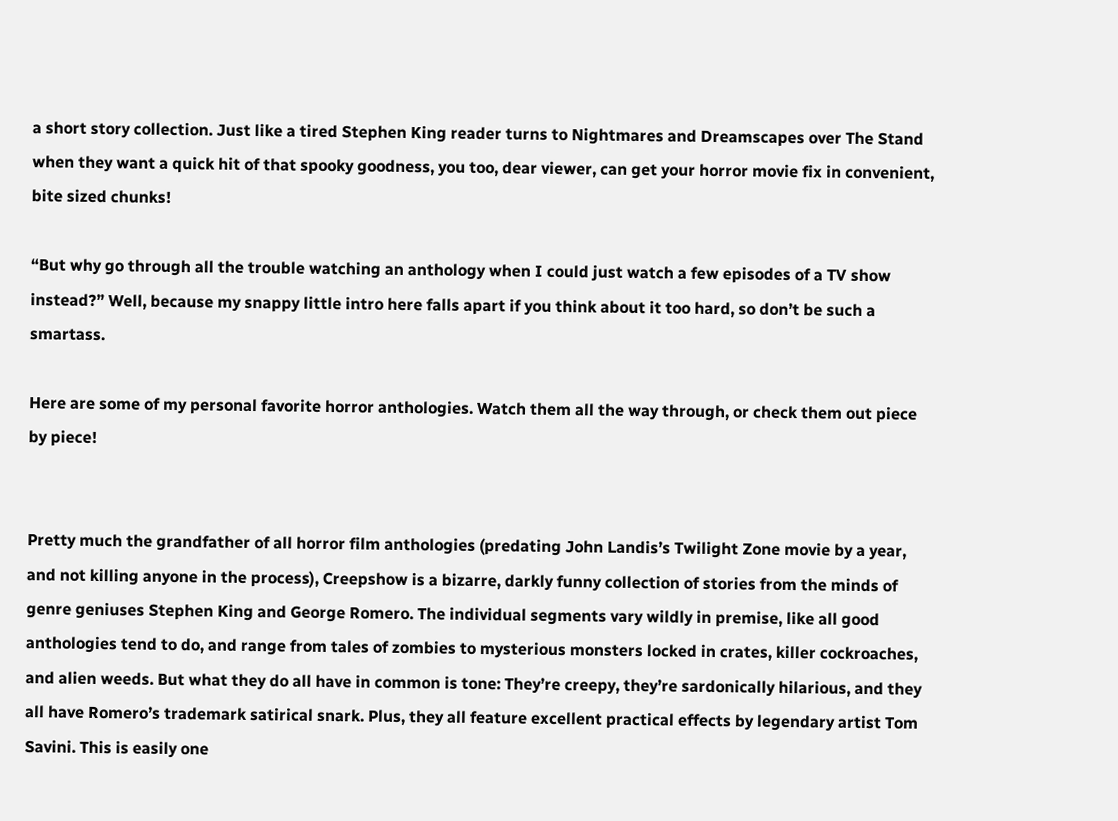a short story collection. Just like a tired Stephen King reader turns to Nightmares and Dreamscapes over The Stand when they want a quick hit of that spooky goodness, you too, dear viewer, can get your horror movie fix in convenient, bite sized chunks!

“But why go through all the trouble watching an anthology when I could just watch a few episodes of a TV show instead?” Well, because my snappy little intro here falls apart if you think about it too hard, so don’t be such a smartass.

Here are some of my personal favorite horror anthologies. Watch them all the way through, or check them out piece by piece!


Pretty much the grandfather of all horror film anthologies (predating John Landis’s Twilight Zone movie by a year, and not killing anyone in the process), Creepshow is a bizarre, darkly funny collection of stories from the minds of genre geniuses Stephen King and George Romero. The individual segments vary wildly in premise, like all good anthologies tend to do, and range from tales of zombies to mysterious monsters locked in crates, killer cockroaches, and alien weeds. But what they do all have in common is tone: They’re creepy, they’re sardonically hilarious, and they all have Romero’s trademark satirical snark. Plus, they all feature excellent practical effects by legendary artist Tom Savini. This is easily one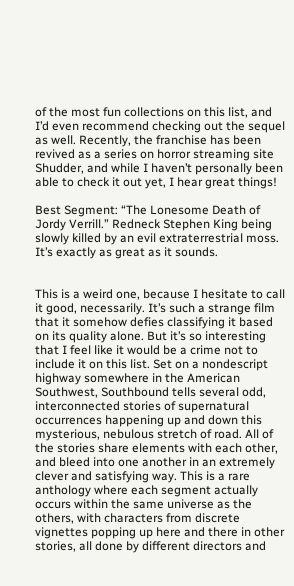of the most fun collections on this list, and I’d even recommend checking out the sequel as well. Recently, the franchise has been revived as a series on horror streaming site Shudder, and while I haven’t personally been able to check it out yet, I hear great things!

Best Segment: “The Lonesome Death of Jordy Verrill.” Redneck Stephen King being slowly killed by an evil extraterrestrial moss. It’s exactly as great as it sounds.


This is a weird one, because I hesitate to call it good, necessarily. It’s such a strange film that it somehow defies classifying it based on its quality alone. But it’s so interesting that I feel like it would be a crime not to include it on this list. Set on a nondescript highway somewhere in the American Southwest, Southbound tells several odd, interconnected stories of supernatural occurrences happening up and down this mysterious, nebulous stretch of road. All of the stories share elements with each other, and bleed into one another in an extremely clever and satisfying way. This is a rare anthology where each segment actually occurs within the same universe as the others, with characters from discrete vignettes popping up here and there in other stories, all done by different directors and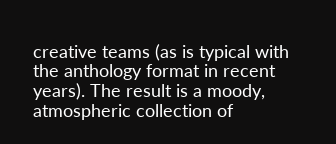creative teams (as is typical with the anthology format in recent years). The result is a moody, atmospheric collection of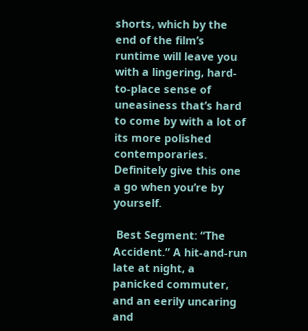shorts, which by the end of the film’s runtime will leave you with a lingering, hard-to-place sense of uneasiness that’s hard to come by with a lot of its more polished contemporaries. Definitely give this one a go when you’re by yourself.

 Best Segment: “The Accident.” A hit-and-run late at night, a panicked commuter, and an eerily uncaring and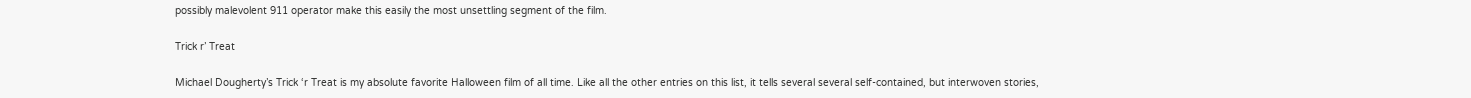possibly malevolent 911 operator make this easily the most unsettling segment of the film.

Trick r’ Treat

Michael Dougherty’s Trick ‘r Treat is my absolute favorite Halloween film of all time. Like all the other entries on this list, it tells several several self-contained, but interwoven stories,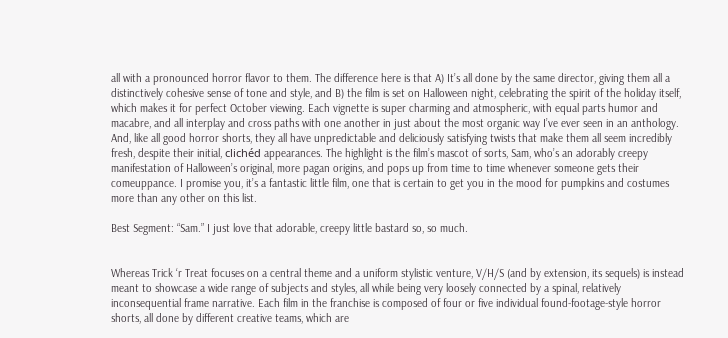all with a pronounced horror flavor to them. The difference here is that A) It’s all done by the same director, giving them all a distinctively cohesive sense of tone and style, and B) the film is set on Halloween night, celebrating the spirit of the holiday itself, which makes it for perfect October viewing. Each vignette is super charming and atmospheric, with equal parts humor and macabre, and all interplay and cross paths with one another in just about the most organic way I’ve ever seen in an anthology. And, like all good horror shorts, they all have unpredictable and deliciously satisfying twists that make them all seem incredibly fresh, despite their initial, clichéd appearances. The highlight is the film’s mascot of sorts, Sam, who’s an adorably creepy manifestation of Halloween’s original, more pagan origins, and pops up from time to time whenever someone gets their comeuppance. I promise you, it’s a fantastic little film, one that is certain to get you in the mood for pumpkins and costumes more than any other on this list.

Best Segment: “Sam.” I just love that adorable, creepy little bastard so, so much.


Whereas Trick ‘r Treat focuses on a central theme and a uniform stylistic venture, V/H/S (and by extension, its sequels) is instead meant to showcase a wide range of subjects and styles, all while being very loosely connected by a spinal, relatively inconsequential frame narrative. Each film in the franchise is composed of four or five individual found-footage-style horror shorts, all done by different creative teams, which are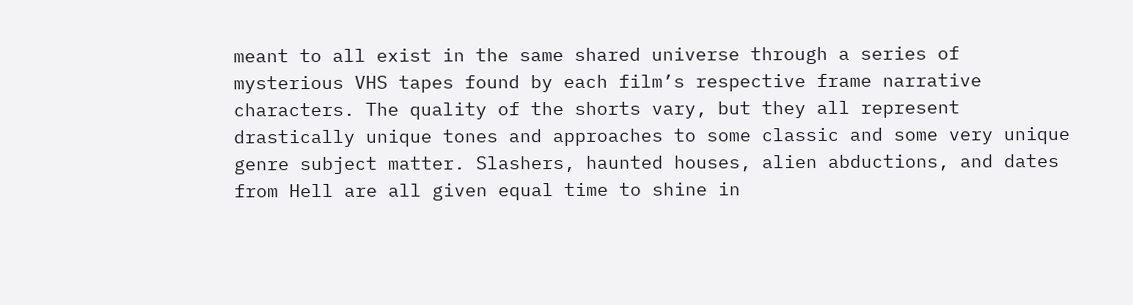meant to all exist in the same shared universe through a series of mysterious VHS tapes found by each film’s respective frame narrative characters. The quality of the shorts vary, but they all represent drastically unique tones and approaches to some classic and some very unique genre subject matter. Slashers, haunted houses, alien abductions, and dates from Hell are all given equal time to shine in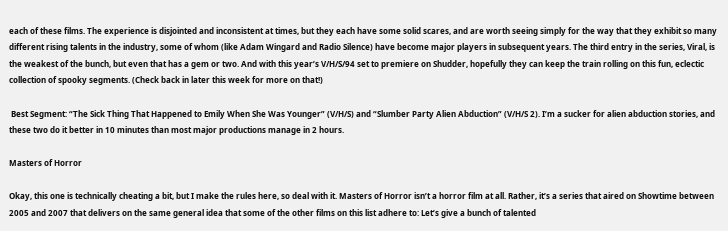each of these films. The experience is disjointed and inconsistent at times, but they each have some solid scares, and are worth seeing simply for the way that they exhibit so many different rising talents in the industry, some of whom (like Adam Wingard and Radio Silence) have become major players in subsequent years. The third entry in the series, Viral, is the weakest of the bunch, but even that has a gem or two. And with this year’s V/H/S/94 set to premiere on Shudder, hopefully they can keep the train rolling on this fun, eclectic collection of spooky segments. (Check back in later this week for more on that!)

 Best Segment: “The Sick Thing That Happened to Emily When She Was Younger” (V/H/S) and “Slumber Party Alien Abduction” (V/H/S 2). I’m a sucker for alien abduction stories, and these two do it better in 10 minutes than most major productions manage in 2 hours.

Masters of Horror

Okay, this one is technically cheating a bit, but I make the rules here, so deal with it. Masters of Horror isn’t a horror film at all. Rather, it’s a series that aired on Showtime between 2005 and 2007 that delivers on the same general idea that some of the other films on this list adhere to: Let’s give a bunch of talented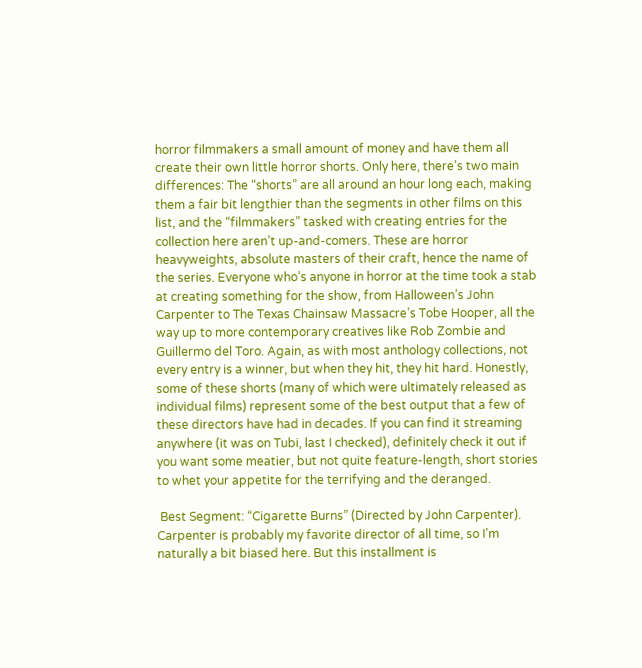horror filmmakers a small amount of money and have them all create their own little horror shorts. Only here, there’s two main differences: The “shorts” are all around an hour long each, making them a fair bit lengthier than the segments in other films on this list, and the “filmmakers” tasked with creating entries for the collection here aren’t up-and-comers. These are horror heavyweights, absolute masters of their craft, hence the name of the series. Everyone who’s anyone in horror at the time took a stab at creating something for the show, from Halloween’s John Carpenter to The Texas Chainsaw Massacre’s Tobe Hooper, all the way up to more contemporary creatives like Rob Zombie and Guillermo del Toro. Again, as with most anthology collections, not every entry is a winner, but when they hit, they hit hard. Honestly, some of these shorts (many of which were ultimately released as individual films) represent some of the best output that a few of these directors have had in decades. If you can find it streaming anywhere (it was on Tubi, last I checked), definitely check it out if you want some meatier, but not quite feature-length, short stories to whet your appetite for the terrifying and the deranged.

 Best Segment: “Cigarette Burns” (Directed by John Carpenter). Carpenter is probably my favorite director of all time, so I’m naturally a bit biased here. But this installment is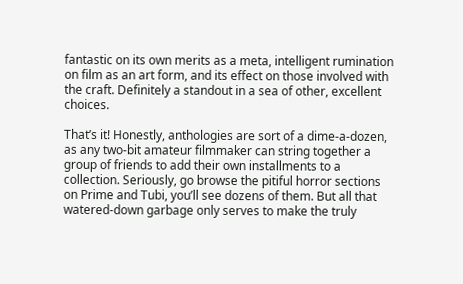fantastic on its own merits as a meta, intelligent rumination on film as an art form, and its effect on those involved with the craft. Definitely a standout in a sea of other, excellent choices.

That’s it! Honestly, anthologies are sort of a dime-a-dozen, as any two-bit amateur filmmaker can string together a group of friends to add their own installments to a collection. Seriously, go browse the pitiful horror sections on Prime and Tubi, you’ll see dozens of them. But all that watered-down garbage only serves to make the truly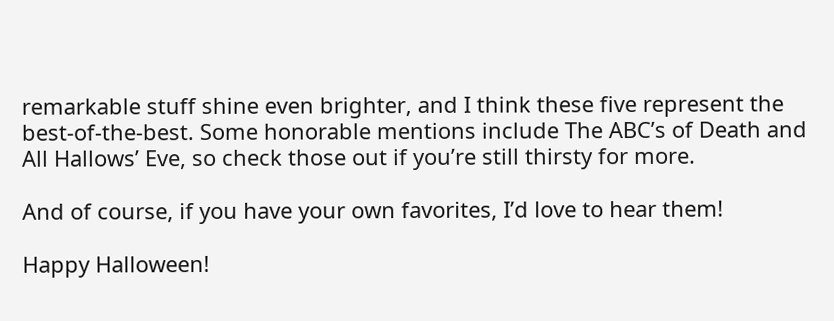remarkable stuff shine even brighter, and I think these five represent the best-of-the-best. Some honorable mentions include The ABC’s of Death and All Hallows’ Eve, so check those out if you’re still thirsty for more.

And of course, if you have your own favorites, I’d love to hear them!

Happy Halloween!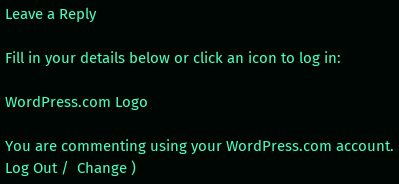Leave a Reply

Fill in your details below or click an icon to log in:

WordPress.com Logo

You are commenting using your WordPress.com account. Log Out /  Change )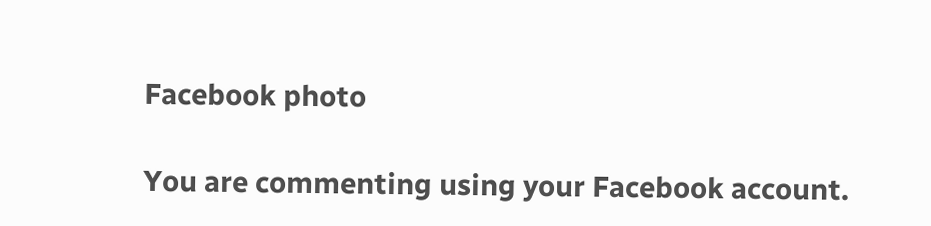Facebook photo

You are commenting using your Facebook account.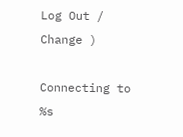Log Out /  Change )

Connecting to %s